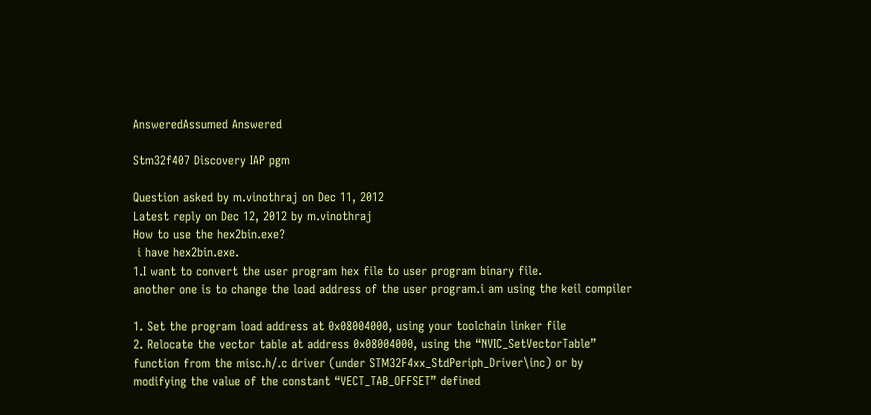AnsweredAssumed Answered

Stm32f407 Discovery IAP pgm

Question asked by m.vinothraj on Dec 11, 2012
Latest reply on Dec 12, 2012 by m.vinothraj
How to use the hex2bin.exe?
 i have hex2bin.exe.
1.I want to convert the user program hex file to user program binary file.
another one is to change the load address of the user program.i am using the keil compiler

1. Set the program load address at 0x08004000, using your toolchain linker file
2. Relocate the vector table at address 0x08004000, using the “NVIC_SetVectorTable”
function from the misc.h/.c driver (under STM32F4xx_StdPeriph_Driver\inc) or by
modifying the value of the constant “VECT_TAB_OFFSET” defined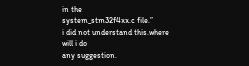in the
system_stm32f4xx.c file.”
i did not understand this.where will i do
any suggestion.